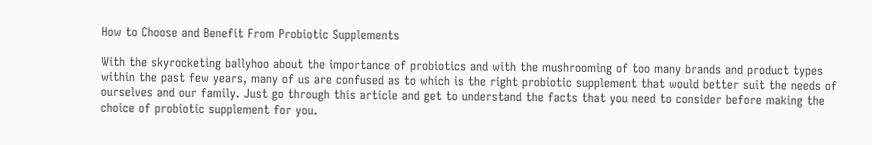How to Choose and Benefit From Probiotic Supplements

With the skyrocketing ballyhoo about the importance of probiotics and with the mushrooming of too many brands and product types within the past few years, many of us are confused as to which is the right probiotic supplement that would better suit the needs of ourselves and our family. Just go through this article and get to understand the facts that you need to consider before making the choice of probiotic supplement for you.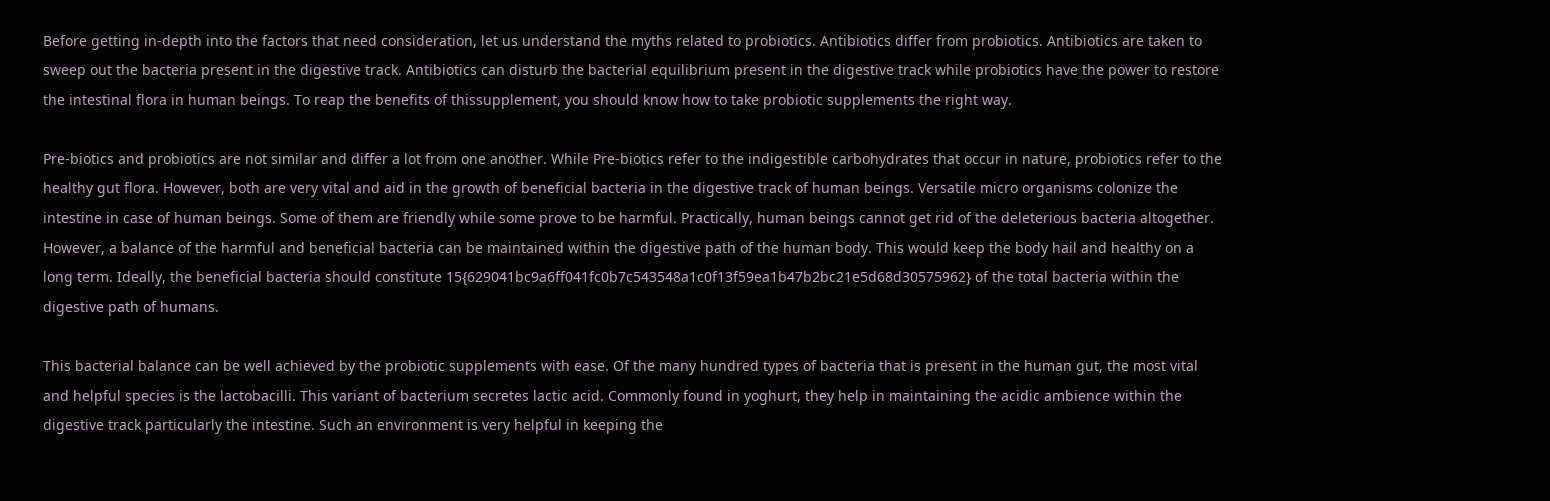Before getting in-depth into the factors that need consideration, let us understand the myths related to probiotics. Antibiotics differ from probiotics. Antibiotics are taken to sweep out the bacteria present in the digestive track. Antibiotics can disturb the bacterial equilibrium present in the digestive track while probiotics have the power to restore the intestinal flora in human beings. To reap the benefits of thissupplement, you should know how to take probiotic supplements the right way.

Pre-biotics and probiotics are not similar and differ a lot from one another. While Pre-biotics refer to the indigestible carbohydrates that occur in nature, probiotics refer to the healthy gut flora. However, both are very vital and aid in the growth of beneficial bacteria in the digestive track of human beings. Versatile micro organisms colonize the intestine in case of human beings. Some of them are friendly while some prove to be harmful. Practically, human beings cannot get rid of the deleterious bacteria altogether. However, a balance of the harmful and beneficial bacteria can be maintained within the digestive path of the human body. This would keep the body hail and healthy on a long term. Ideally, the beneficial bacteria should constitute 15{629041bc9a6ff041fc0b7c543548a1c0f13f59ea1b47b2bc21e5d68d30575962} of the total bacteria within the digestive path of humans.

This bacterial balance can be well achieved by the probiotic supplements with ease. Of the many hundred types of bacteria that is present in the human gut, the most vital and helpful species is the lactobacilli. This variant of bacterium secretes lactic acid. Commonly found in yoghurt, they help in maintaining the acidic ambience within the digestive track particularly the intestine. Such an environment is very helpful in keeping the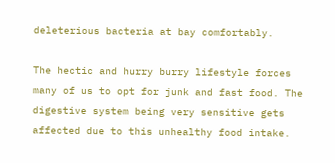deleterious bacteria at bay comfortably.

The hectic and hurry burry lifestyle forces many of us to opt for junk and fast food. The digestive system being very sensitive gets affected due to this unhealthy food intake.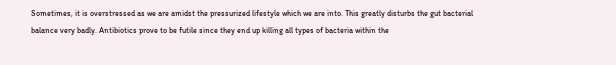Sometimes, it is overstressed as we are amidst the pressurized lifestyle which we are into. This greatly disturbs the gut bacterial balance very badly. Antibiotics prove to be futile since they end up killing all types of bacteria within the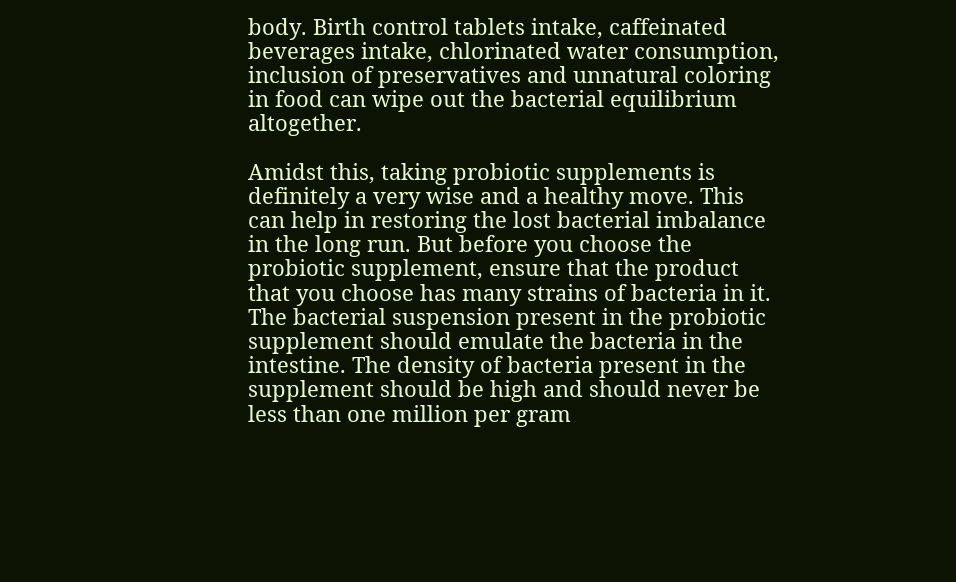body. Birth control tablets intake, caffeinated beverages intake, chlorinated water consumption, inclusion of preservatives and unnatural coloring in food can wipe out the bacterial equilibrium altogether.

Amidst this, taking probiotic supplements is definitely a very wise and a healthy move. This can help in restoring the lost bacterial imbalance in the long run. But before you choose the probiotic supplement, ensure that the product that you choose has many strains of bacteria in it. The bacterial suspension present in the probiotic supplement should emulate the bacteria in the intestine. The density of bacteria present in the supplement should be high and should never be less than one million per gram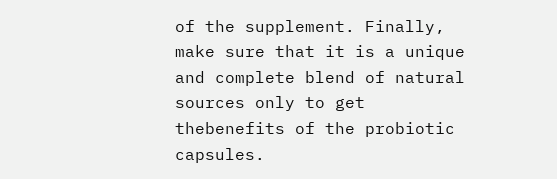of the supplement. Finally, make sure that it is a unique and complete blend of natural sources only to get thebenefits of the probiotic capsules.